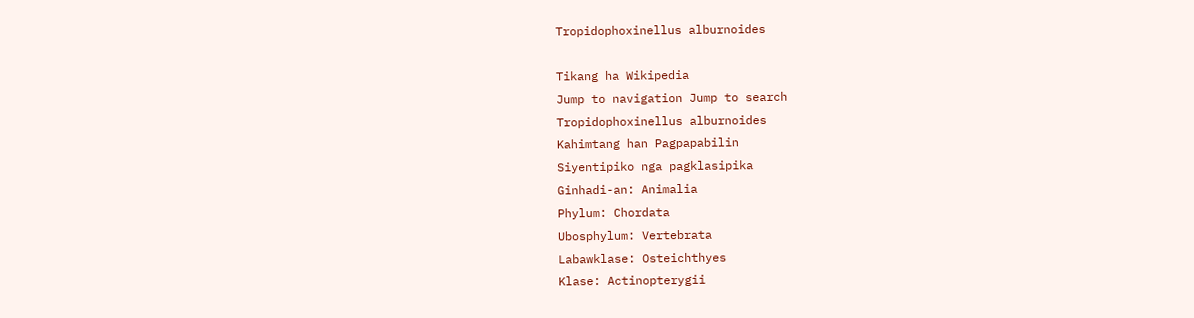Tropidophoxinellus alburnoides

Tikang ha Wikipedia
Jump to navigation Jump to search
Tropidophoxinellus alburnoides
Kahimtang han Pagpapabilin
Siyentipiko nga pagklasipika
Ginhadi-an: Animalia
Phylum: Chordata
Ubosphylum: Vertebrata
Labawklase: Osteichthyes
Klase: Actinopterygii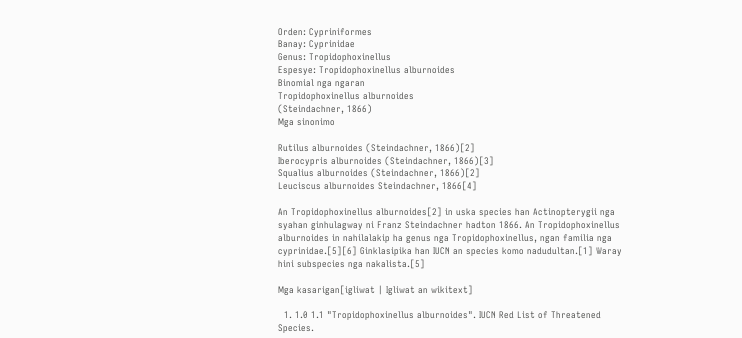Orden: Cypriniformes
Banay: Cyprinidae
Genus: Tropidophoxinellus
Espesye: Tropidophoxinellus alburnoides
Binomial nga ngaran
Tropidophoxinellus alburnoides
(Steindachner, 1866)
Mga sinonimo

Rutilus alburnoides (Steindachner, 1866)[2]
Iberocypris alburnoides (Steindachner, 1866)[3]
Squalius alburnoides (Steindachner, 1866)[2]
Leuciscus alburnoides Steindachner, 1866[4]

An Tropidophoxinellus alburnoides[2] in uska species han Actinopterygii nga syahan ginhulagway ni Franz Steindachner hadton 1866. An Tropidophoxinellus alburnoides in nahilalakip ha genus nga Tropidophoxinellus, ngan familia nga cyprinidae.[5][6] Ginklasipika han IUCN an species komo nadudultan.[1] Waray hini subspecies nga nakalista.[5]

Mga kasarigan[igliwat | Igliwat an wikitext]

  1. 1.0 1.1 "Tropidophoxinellus alburnoides". IUCN Red List of Threatened Species.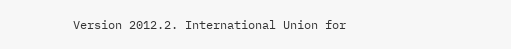Version 2012.2. International Union for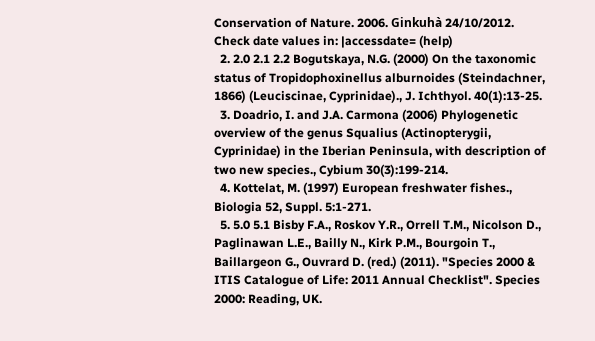Conservation of Nature. 2006. Ginkuhà 24/10/2012. Check date values in: |accessdate= (help)
  2. 2.0 2.1 2.2 Bogutskaya, N.G. (2000) On the taxonomic status of Tropidophoxinellus alburnoides (Steindachner, 1866) (Leuciscinae, Cyprinidae)., J. Ichthyol. 40(1):13-25.
  3. Doadrio, I. and J.A. Carmona (2006) Phylogenetic overview of the genus Squalius (Actinopterygii, Cyprinidae) in the Iberian Peninsula, with description of two new species., Cybium 30(3):199-214.
  4. Kottelat, M. (1997) European freshwater fishes., Biologia 52, Suppl. 5:1-271.
  5. 5.0 5.1 Bisby F.A., Roskov Y.R., Orrell T.M., Nicolson D., Paglinawan L.E., Bailly N., Kirk P.M., Bourgoin T., Baillargeon G., Ouvrard D. (red.) (2011). "Species 2000 & ITIS Catalogue of Life: 2011 Annual Checklist". Species 2000: Reading, UK.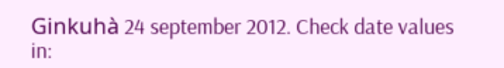Ginkuhà 24 september 2012. Check date values in: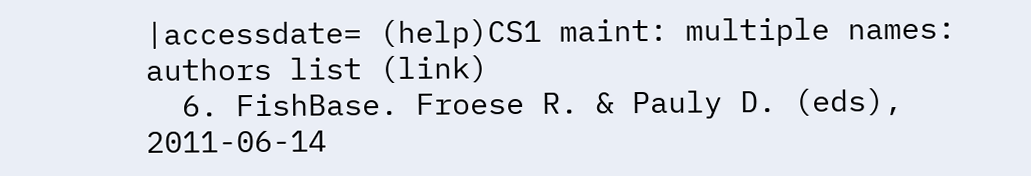|accessdate= (help)CS1 maint: multiple names: authors list (link)
  6. FishBase. Froese R. & Pauly D. (eds), 2011-06-14